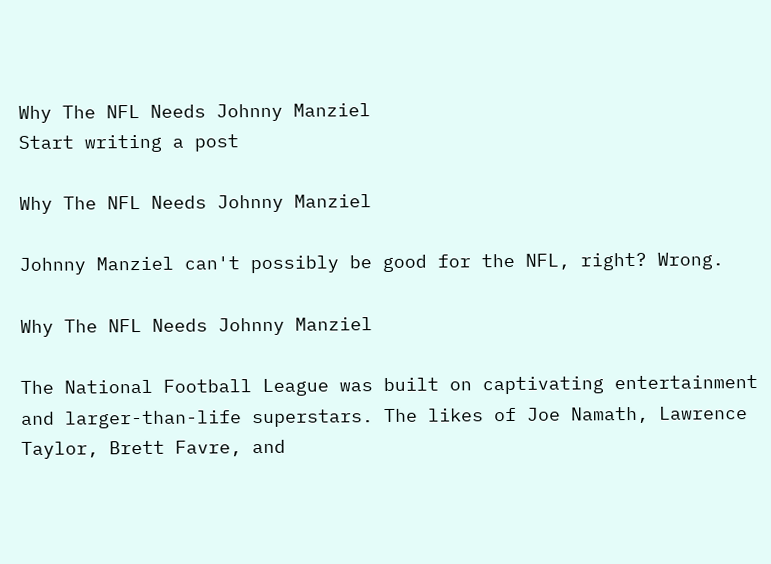Why The NFL Needs Johnny Manziel
Start writing a post

Why The NFL Needs Johnny Manziel

Johnny Manziel can't possibly be good for the NFL, right? Wrong.

Why The NFL Needs Johnny Manziel

The National Football League was built on captivating entertainment and larger-than-life superstars. The likes of Joe Namath, Lawrence Taylor, Brett Favre, and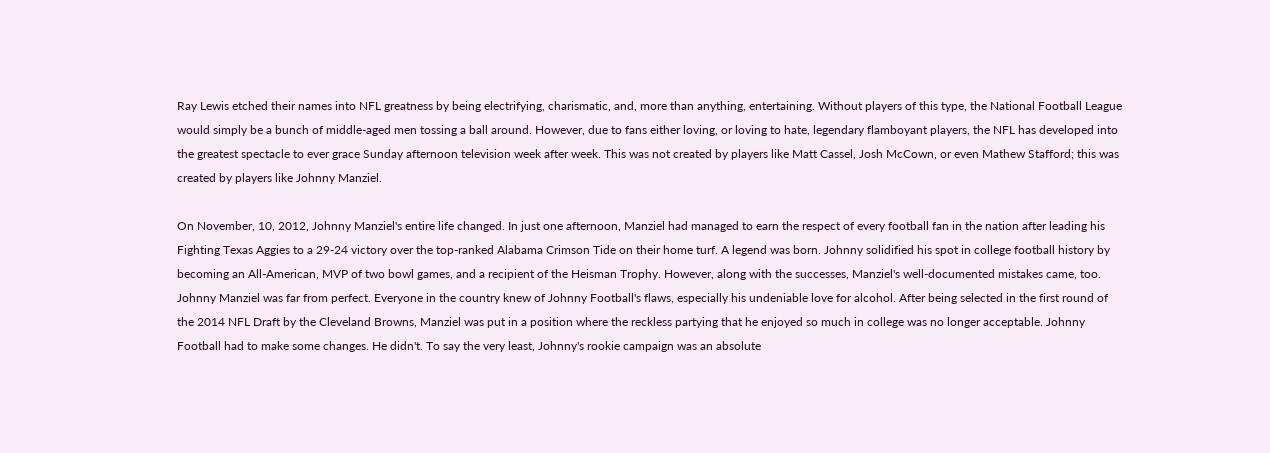Ray Lewis etched their names into NFL greatness by being electrifying, charismatic, and, more than anything, entertaining. Without players of this type, the National Football League would simply be a bunch of middle-aged men tossing a ball around. However, due to fans either loving, or loving to hate, legendary flamboyant players, the NFL has developed into the greatest spectacle to ever grace Sunday afternoon television week after week. This was not created by players like Matt Cassel, Josh McCown, or even Mathew Stafford; this was created by players like Johnny Manziel.

On November, 10, 2012, Johnny Manziel's entire life changed. In just one afternoon, Manziel had managed to earn the respect of every football fan in the nation after leading his Fighting Texas Aggies to a 29-24 victory over the top-ranked Alabama Crimson Tide on their home turf. A legend was born. Johnny solidified his spot in college football history by becoming an All-American, MVP of two bowl games, and a recipient of the Heisman Trophy. However, along with the successes, Manziel's well-documented mistakes came, too. Johnny Manziel was far from perfect. Everyone in the country knew of Johnny Football's flaws, especially his undeniable love for alcohol. After being selected in the first round of the 2014 NFL Draft by the Cleveland Browns, Manziel was put in a position where the reckless partying that he enjoyed so much in college was no longer acceptable. Johnny Football had to make some changes. He didn't. To say the very least, Johnny's rookie campaign was an absolute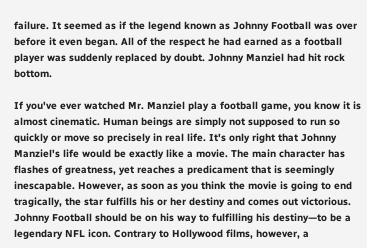failure. It seemed as if the legend known as Johnny Football was over before it even began. All of the respect he had earned as a football player was suddenly replaced by doubt. Johnny Manziel had hit rock bottom.

If you've ever watched Mr. Manziel play a football game, you know it is almost cinematic. Human beings are simply not supposed to run so quickly or move so precisely in real life. It's only right that Johnny Manziel's life would be exactly like a movie. The main character has flashes of greatness, yet reaches a predicament that is seemingly inescapable. However, as soon as you think the movie is going to end tragically, the star fulfills his or her destiny and comes out victorious. Johnny Football should be on his way to fulfilling his destiny—to be a legendary NFL icon. Contrary to Hollywood films, however, a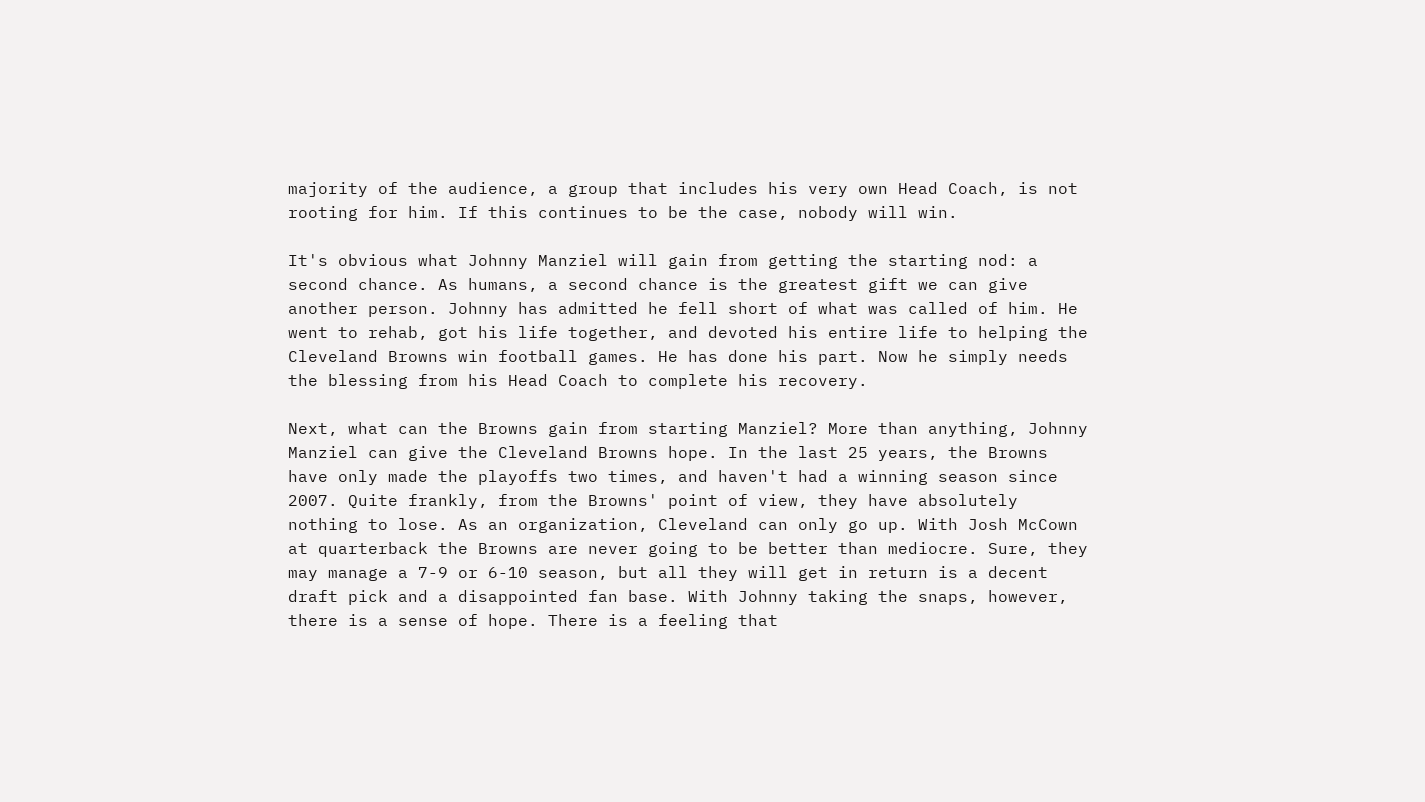majority of the audience, a group that includes his very own Head Coach, is not rooting for him. If this continues to be the case, nobody will win.

It's obvious what Johnny Manziel will gain from getting the starting nod: a second chance. As humans, a second chance is the greatest gift we can give another person. Johnny has admitted he fell short of what was called of him. He went to rehab, got his life together, and devoted his entire life to helping the Cleveland Browns win football games. He has done his part. Now he simply needs the blessing from his Head Coach to complete his recovery.

Next, what can the Browns gain from starting Manziel? More than anything, Johnny Manziel can give the Cleveland Browns hope. In the last 25 years, the Browns have only made the playoffs two times, and haven't had a winning season since 2007. Quite frankly, from the Browns' point of view, they have absolutely nothing to lose. As an organization, Cleveland can only go up. With Josh McCown at quarterback the Browns are never going to be better than mediocre. Sure, they may manage a 7-9 or 6-10 season, but all they will get in return is a decent draft pick and a disappointed fan base. With Johnny taking the snaps, however, there is a sense of hope. There is a feeling that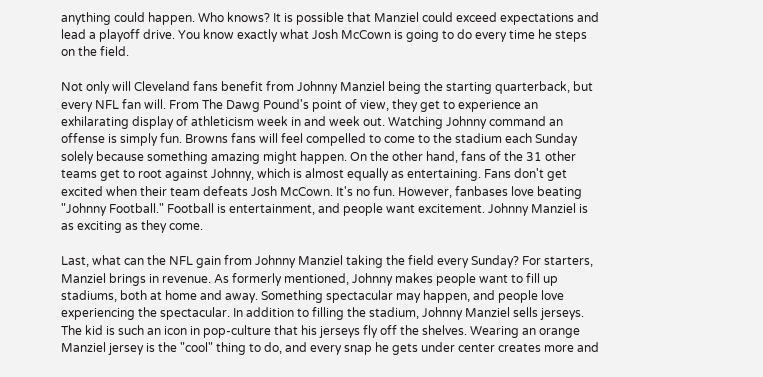anything could happen. Who knows? It is possible that Manziel could exceed expectations and lead a playoff drive. You know exactly what Josh McCown is going to do every time he steps on the field.

Not only will Cleveland fans benefit from Johnny Manziel being the starting quarterback, but every NFL fan will. From The Dawg Pound's point of view, they get to experience an exhilarating display of athleticism week in and week out. Watching Johnny command an offense is simply fun. Browns fans will feel compelled to come to the stadium each Sunday solely because something amazing might happen. On the other hand, fans of the 31 other teams get to root against Johnny, which is almost equally as entertaining. Fans don't get excited when their team defeats Josh McCown. It's no fun. However, fanbases love beating "Johnny Football." Football is entertainment, and people want excitement. Johnny Manziel is as exciting as they come.

Last, what can the NFL gain from Johnny Manziel taking the field every Sunday? For starters, Manziel brings in revenue. As formerly mentioned, Johnny makes people want to fill up stadiums, both at home and away. Something spectacular may happen, and people love experiencing the spectacular. In addition to filling the stadium, Johnny Manziel sells jerseys. The kid is such an icon in pop-culture that his jerseys fly off the shelves. Wearing an orange Manziel jersey is the "cool" thing to do, and every snap he gets under center creates more and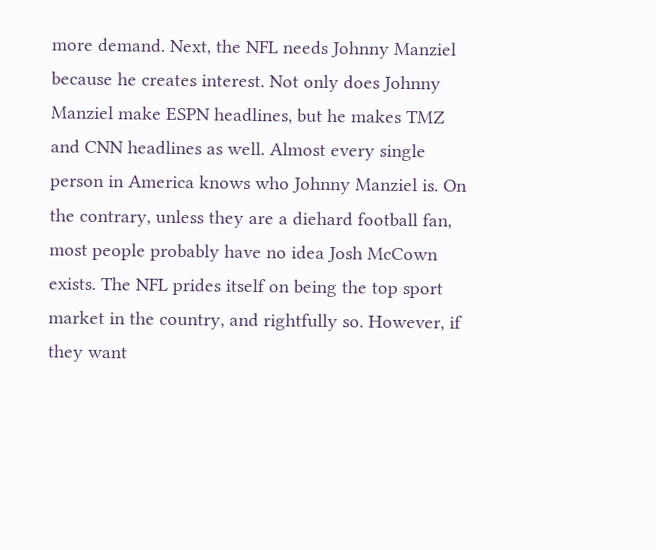more demand. Next, the NFL needs Johnny Manziel because he creates interest. Not only does Johnny Manziel make ESPN headlines, but he makes TMZ and CNN headlines as well. Almost every single person in America knows who Johnny Manziel is. On the contrary, unless they are a diehard football fan, most people probably have no idea Josh McCown exists. The NFL prides itself on being the top sport market in the country, and rightfully so. However, if they want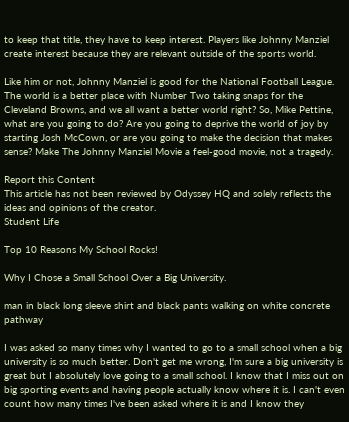to keep that title, they have to keep interest. Players like Johnny Manziel create interest because they are relevant outside of the sports world.

Like him or not, Johnny Manziel is good for the National Football League. The world is a better place with Number Two taking snaps for the Cleveland Browns, and we all want a better world right? So, Mike Pettine, what are you going to do? Are you going to deprive the world of joy by starting Josh McCown, or are you going to make the decision that makes sense? Make The Johnny Manziel Movie a feel-good movie, not a tragedy.

Report this Content
This article has not been reviewed by Odyssey HQ and solely reflects the ideas and opinions of the creator.
Student Life

Top 10 Reasons My School Rocks!

Why I Chose a Small School Over a Big University.

man in black long sleeve shirt and black pants walking on white concrete pathway

I was asked so many times why I wanted to go to a small school when a big university is so much better. Don't get me wrong, I'm sure a big university is great but I absolutely love going to a small school. I know that I miss out on big sporting events and having people actually know where it is. I can't even count how many times I've been asked where it is and I know they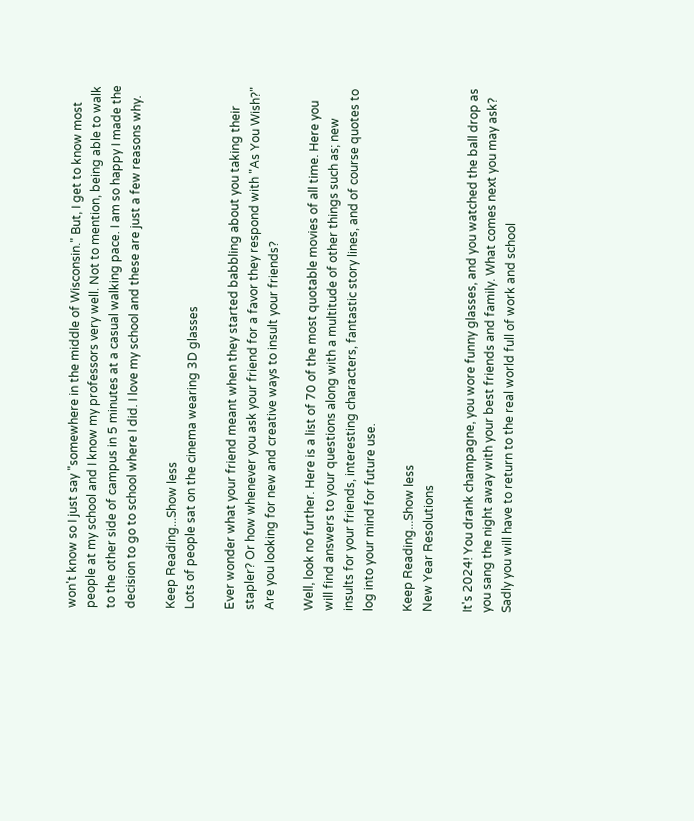won't know so I just say "somewhere in the middle of Wisconsin." But, I get to know most people at my school and I know my professors very well. Not to mention, being able to walk to the other side of campus in 5 minutes at a casual walking pace. I am so happy I made the decision to go to school where I did. I love my school and these are just a few reasons why.

Keep Reading...Show less
Lots of people sat on the cinema wearing 3D glasses

Ever wonder what your friend meant when they started babbling about you taking their stapler? Or how whenever you ask your friend for a favor they respond with "As You Wish?" Are you looking for new and creative ways to insult your friends?

Well, look no further. Here is a list of 70 of the most quotable movies of all time. Here you will find answers to your questions along with a multitude of other things such as; new insults for your friends, interesting characters, fantastic story lines, and of course quotes to log into your mind for future use.

Keep Reading...Show less
New Year Resolutions

It's 2024! You drank champagne, you wore funny glasses, and you watched the ball drop as you sang the night away with your best friends and family. What comes next you may ask? Sadly you will have to return to the real world full of work and school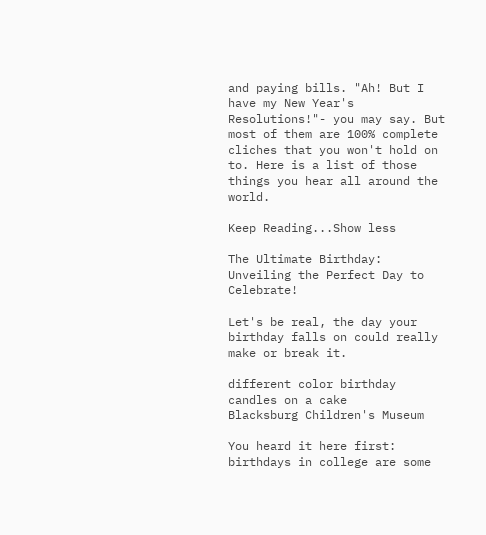and paying bills. "Ah! But I have my New Year's Resolutions!"- you may say. But most of them are 100% complete cliches that you won't hold on to. Here is a list of those things you hear all around the world.

Keep Reading...Show less

The Ultimate Birthday: Unveiling the Perfect Day to Celebrate!

Let's be real, the day your birthday falls on could really make or break it.

different color birthday candles on a cake
Blacksburg Children's Museum

You heard it here first: birthdays in college are some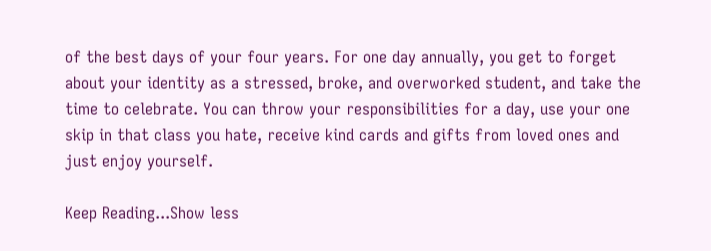of the best days of your four years. For one day annually, you get to forget about your identity as a stressed, broke, and overworked student, and take the time to celebrate. You can throw your responsibilities for a day, use your one skip in that class you hate, receive kind cards and gifts from loved ones and just enjoy yourself.

Keep Reading...Show less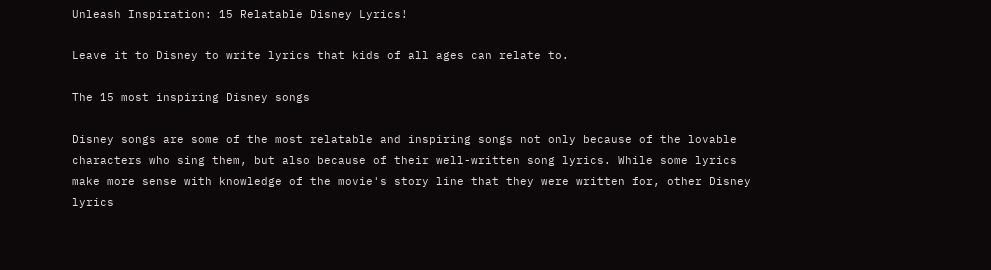Unleash Inspiration: 15 Relatable Disney Lyrics!

Leave it to Disney to write lyrics that kids of all ages can relate to.

The 15 most inspiring Disney songs

Disney songs are some of the most relatable and inspiring songs not only because of the lovable characters who sing them, but also because of their well-written song lyrics. While some lyrics make more sense with knowledge of the movie's story line that they were written for, other Disney lyrics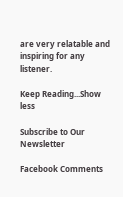are very relatable and inspiring for any listener.

Keep Reading...Show less

Subscribe to Our Newsletter

Facebook Comments